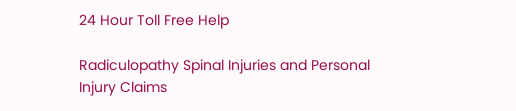24 Hour Toll Free Help

Radiculopathy Spinal Injuries and Personal Injury Claims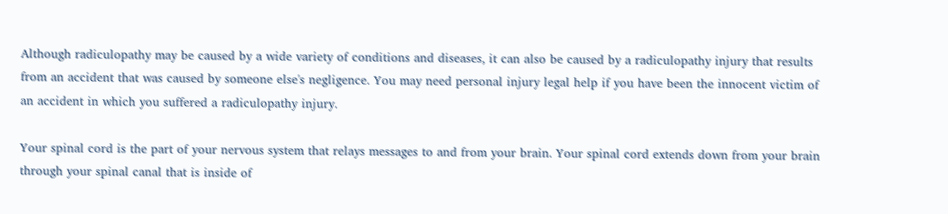Although radiculopathy may be caused by a wide variety of conditions and diseases, it can also be caused by a radiculopathy injury that results from an accident that was caused by someone else's negligence. You may need personal injury legal help if you have been the innocent victim of an accident in which you suffered a radiculopathy injury.

Your spinal cord is the part of your nervous system that relays messages to and from your brain. Your spinal cord extends down from your brain through your spinal canal that is inside of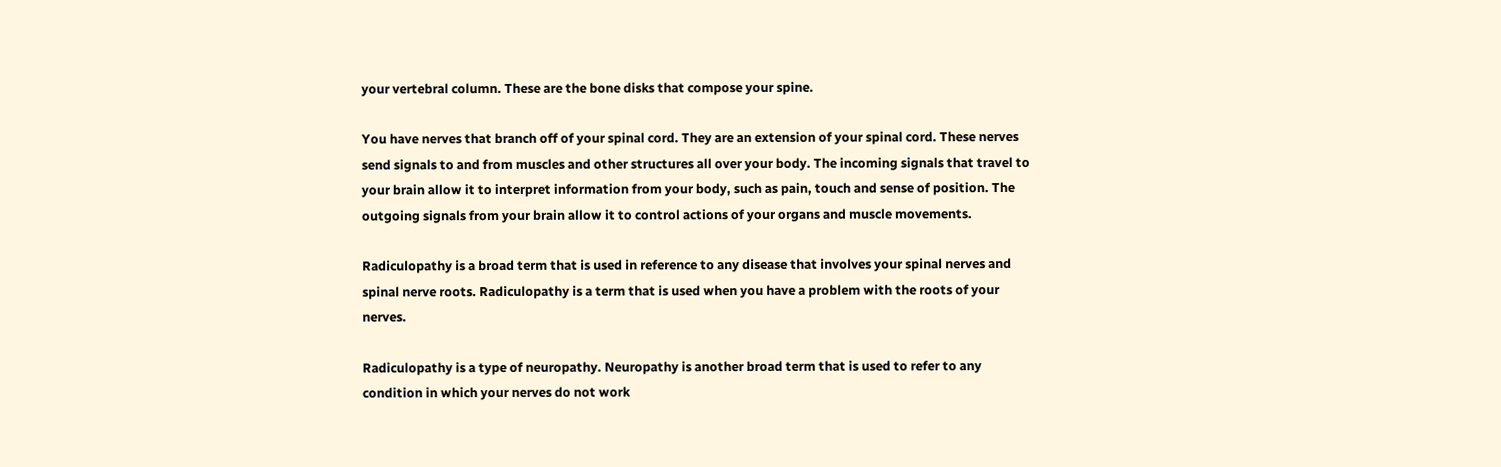your vertebral column. These are the bone disks that compose your spine.

You have nerves that branch off of your spinal cord. They are an extension of your spinal cord. These nerves send signals to and from muscles and other structures all over your body. The incoming signals that travel to your brain allow it to interpret information from your body, such as pain, touch and sense of position. The outgoing signals from your brain allow it to control actions of your organs and muscle movements.

Radiculopathy is a broad term that is used in reference to any disease that involves your spinal nerves and spinal nerve roots. Radiculopathy is a term that is used when you have a problem with the roots of your nerves.

Radiculopathy is a type of neuropathy. Neuropathy is another broad term that is used to refer to any condition in which your nerves do not work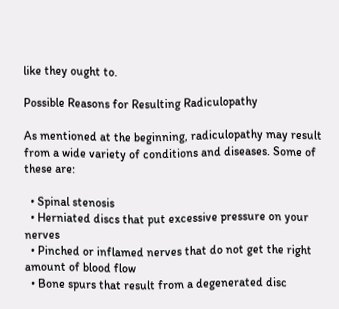like they ought to.

Possible Reasons for Resulting Radiculopathy

As mentioned at the beginning, radiculopathy may result from a wide variety of conditions and diseases. Some of these are:

  • Spinal stenosis
  • Herniated discs that put excessive pressure on your nerves
  • Pinched or inflamed nerves that do not get the right amount of blood flow
  • Bone spurs that result from a degenerated disc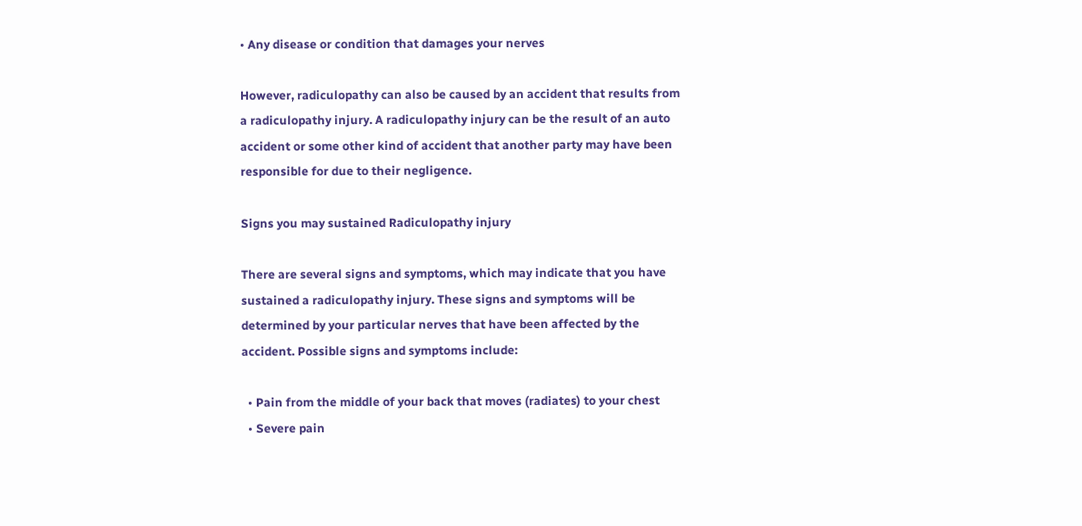• Any disease or condition that damages your nerves

However, radiculopathy can also be caused by an accident that results from a radiculopathy injury. A radiculopathy injury can be the result of an auto accident or some other kind of accident that another party may have been responsible for due to their negligence.

Signs you may sustained Radiculopathy injury

There are several signs and symptoms, which may indicate that you have sustained a radiculopathy injury. These signs and symptoms will be determined by your particular nerves that have been affected by the accident. Possible signs and symptoms include:

  • Pain from the middle of your back that moves (radiates) to your chest
  • Severe pain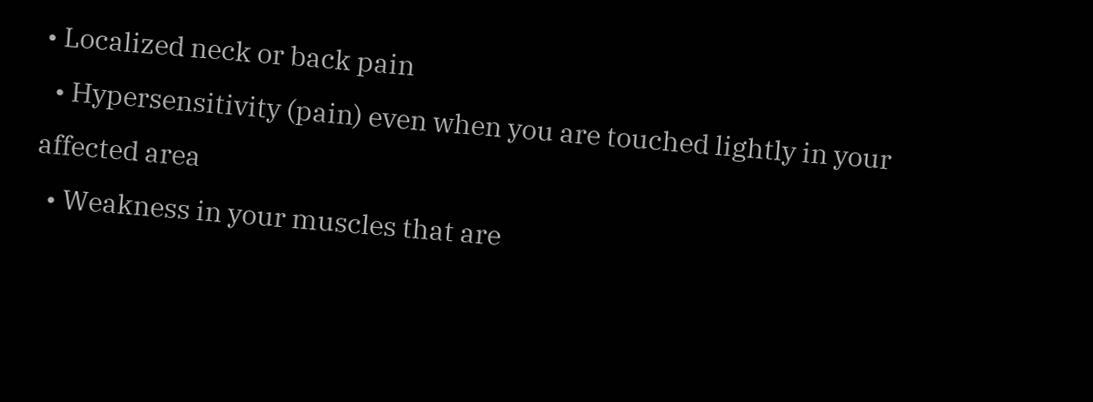• Localized neck or back pain
  • Hypersensitivity (pain) even when you are touched lightly in your affected area
  • Weakness in your muscles that are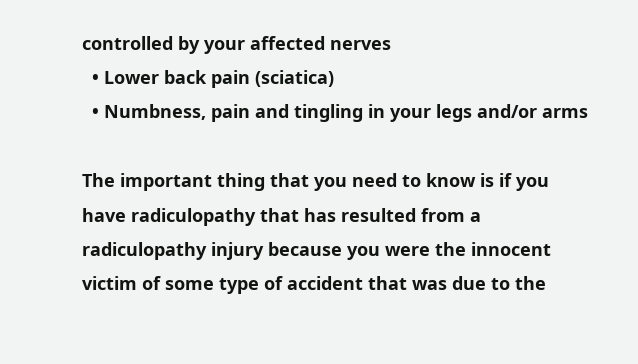controlled by your affected nerves
  • Lower back pain (sciatica)
  • Numbness, pain and tingling in your legs and/or arms

The important thing that you need to know is if you have radiculopathy that has resulted from a radiculopathy injury because you were the innocent victim of some type of accident that was due to the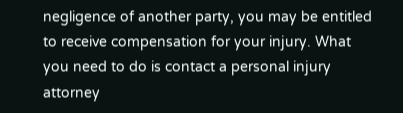negligence of another party, you may be entitled to receive compensation for your injury. What you need to do is contact a personal injury attorney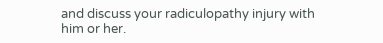and discuss your radiculopathy injury with him or her.